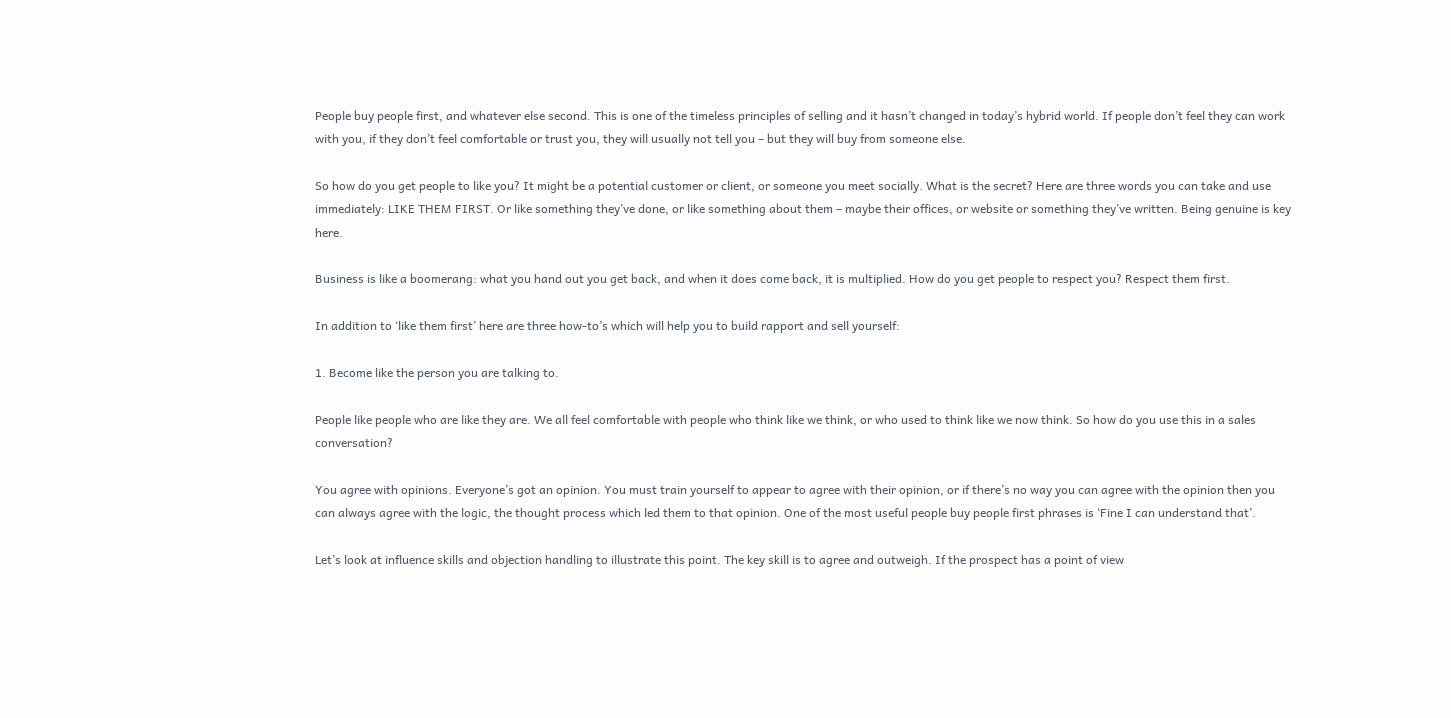People buy people first, and whatever else second. This is one of the timeless principles of selling and it hasn’t changed in today’s hybrid world. If people don’t feel they can work with you, if they don’t feel comfortable or trust you, they will usually not tell you – but they will buy from someone else.

So how do you get people to like you? It might be a potential customer or client, or someone you meet socially. What is the secret? Here are three words you can take and use immediately: LIKE THEM FIRST. Or like something they’ve done, or like something about them – maybe their offices, or website or something they’ve written. Being genuine is key here.

Business is like a boomerang: what you hand out you get back, and when it does come back, it is multiplied. How do you get people to respect you? Respect them first.

In addition to ‘like them first’ here are three how-to’s which will help you to build rapport and sell yourself:

1. Become like the person you are talking to.

People like people who are like they are. We all feel comfortable with people who think like we think, or who used to think like we now think. So how do you use this in a sales conversation?

You agree with opinions. Everyone’s got an opinion. You must train yourself to appear to agree with their opinion, or if there’s no way you can agree with the opinion then you can always agree with the logic, the thought process which led them to that opinion. One of the most useful people buy people first phrases is ‘Fine I can understand that’.

Let’s look at influence skills and objection handling to illustrate this point. The key skill is to agree and outweigh. If the prospect has a point of view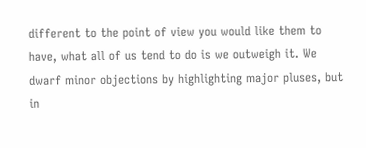different to the point of view you would like them to have, what all of us tend to do is we outweigh it. We dwarf minor objections by highlighting major pluses, but in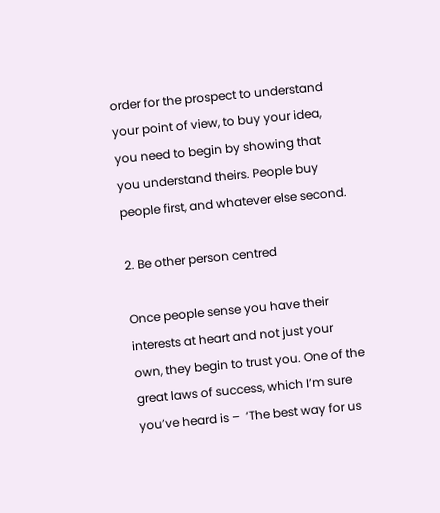order for the prospect to understand your point of view, to buy your idea, you need to begin by showing that you understand theirs. People buy people first, and whatever else second.

2. Be other person centred

Once people sense you have their interests at heart and not just your own, they begin to trust you. One of the great laws of success, which I’m sure you’ve heard is –  ‘The best way for us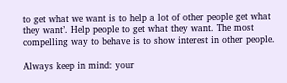to get what we want is to help a lot of other people get what they want’. Help people to get what they want. The most compelling way to behave is to show interest in other people.

Always keep in mind: your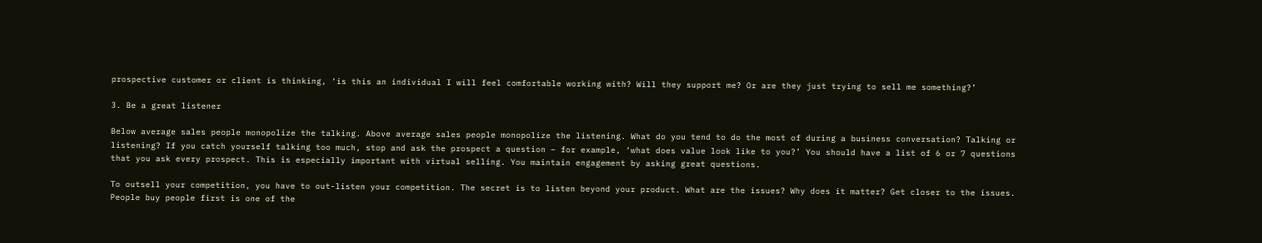prospective customer or client is thinking, ‘is this an individual I will feel comfortable working with? Will they support me? Or are they just trying to sell me something?’

3. Be a great listener

Below average sales people monopolize the talking. Above average sales people monopolize the listening. What do you tend to do the most of during a business conversation? Talking or listening? If you catch yourself talking too much, stop and ask the prospect a question – for example, ‘what does value look like to you?’ You should have a list of 6 or 7 questions that you ask every prospect. This is especially important with virtual selling. You maintain engagement by asking great questions.

To outsell your competition, you have to out-listen your competition. The secret is to listen beyond your product. What are the issues? Why does it matter? Get closer to the issues. People buy people first is one of the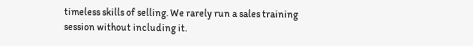timeless skills of selling. We rarely run a sales training session without including it.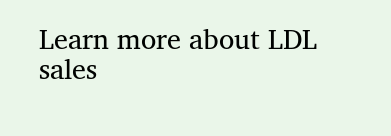Learn more about LDL sales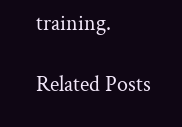training.

Related Posts